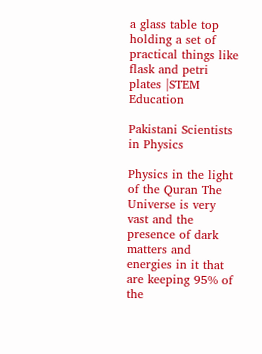a glass table top holding a set of practical things like flask and petri plates |STEM Education

Pakistani Scientists in Physics

Physics in the light of the Quran The Universe is very vast and the presence of dark matters and energies in it that are keeping 95% of the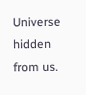Universe hidden from us.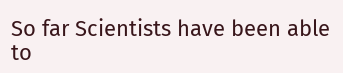So far Scientists have been able to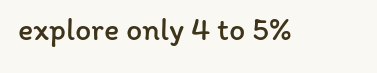explore only 4 to 5%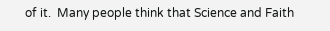of it.  Many people think that Science and Faith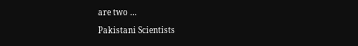are two …

Pakistani Scientists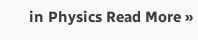in Physics Read More »